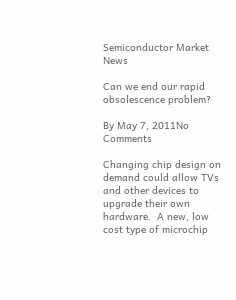Semiconductor Market News

Can we end our rapid obsolescence problem?

By May 7, 2011No Comments

Changing chip design on demand could allow TVs and other devices to upgrade their own hardware.  A new, low cost type of microchip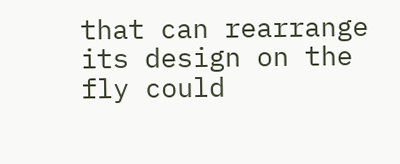that can rearrange its design on the fly could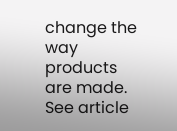change the way products are made.  See article